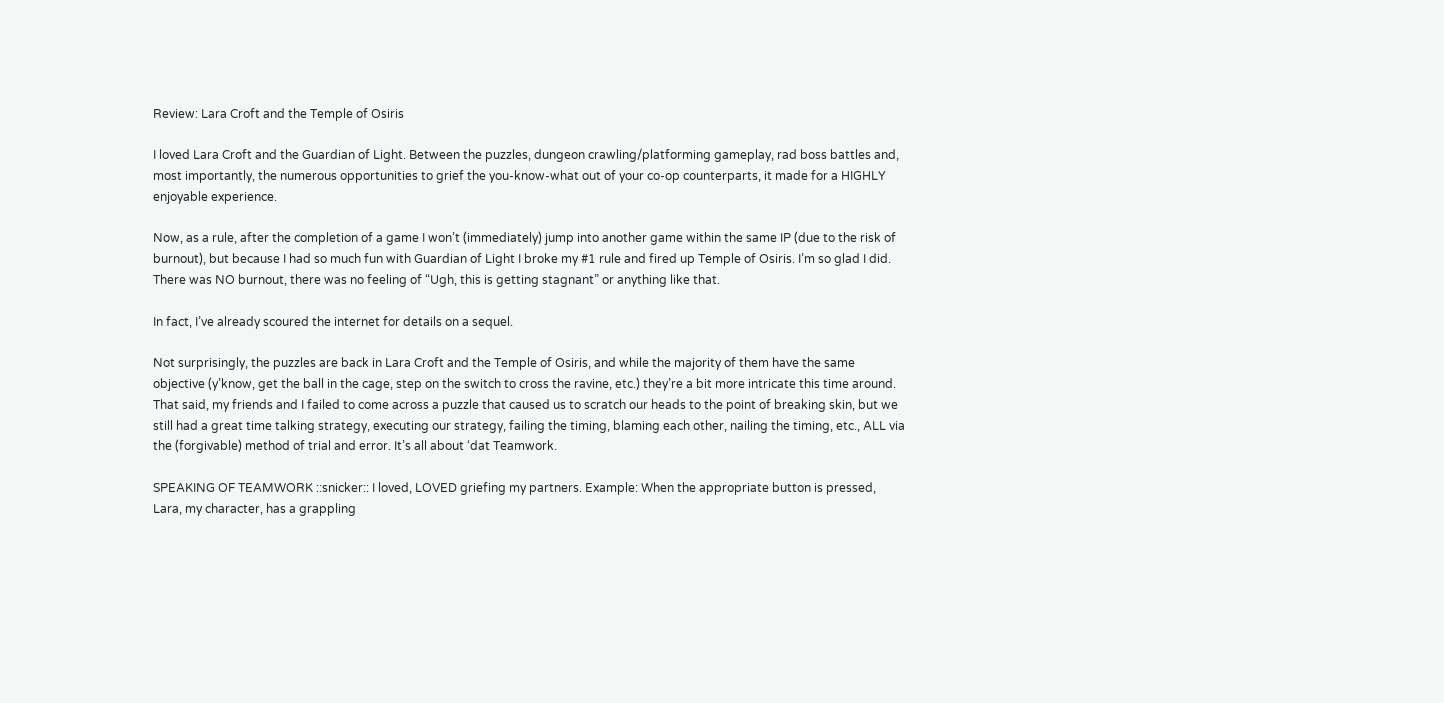Review: Lara Croft and the Temple of Osiris

I loved Lara Croft and the Guardian of Light. Between the puzzles, dungeon crawling/platforming gameplay, rad boss battles and, most importantly, the numerous opportunities to grief the you-know-what out of your co-op counterparts, it made for a HIGHLY enjoyable experience.

Now, as a rule, after the completion of a game I won’t (immediately) jump into another game within the same IP (due to the risk of burnout), but because I had so much fun with Guardian of Light I broke my #1 rule and fired up Temple of Osiris. I’m so glad I did. There was NO burnout, there was no feeling of “Ugh, this is getting stagnant” or anything like that.

In fact, I’ve already scoured the internet for details on a sequel.

Not surprisingly, the puzzles are back in Lara Croft and the Temple of Osiris, and while the majority of them have the same objective (y’know, get the ball in the cage, step on the switch to cross the ravine, etc.) they’re a bit more intricate this time around. That said, my friends and I failed to come across a puzzle that caused us to scratch our heads to the point of breaking skin, but we still had a great time talking strategy, executing our strategy, failing the timing, blaming each other, nailing the timing, etc., ALL via the (forgivable) method of trial and error. It’s all about ‘dat Teamwork.

SPEAKING OF TEAMWORK ::snicker:: I loved, LOVED griefing my partners. Example: When the appropriate button is pressed, Lara, my character, has a grappling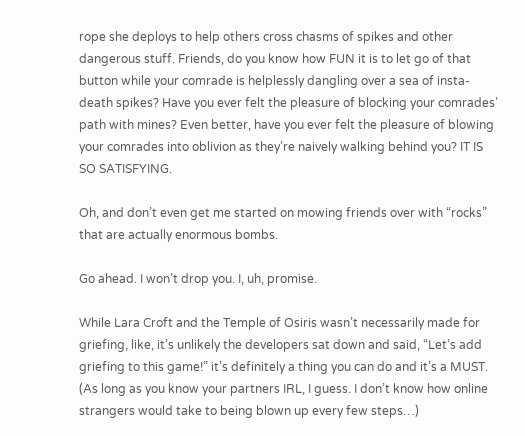rope she deploys to help others cross chasms of spikes and other dangerous stuff. Friends, do you know how FUN it is to let go of that button while your comrade is helplessly dangling over a sea of insta-death spikes? Have you ever felt the pleasure of blocking your comrades’ path with mines? Even better, have you ever felt the pleasure of blowing your comrades into oblivion as they’re naively walking behind you? IT IS SO SATISFYING.

Oh, and don’t even get me started on mowing friends over with “rocks” that are actually enormous bombs.

Go ahead. I won’t drop you. I, uh, promise.

While Lara Croft and the Temple of Osiris wasn’t necessarily made for griefing, like, it’s unlikely the developers sat down and said, “Let’s add griefing to this game!” it’s definitely a thing you can do and it’s a MUST. (As long as you know your partners IRL, I guess. I don’t know how online strangers would take to being blown up every few steps…)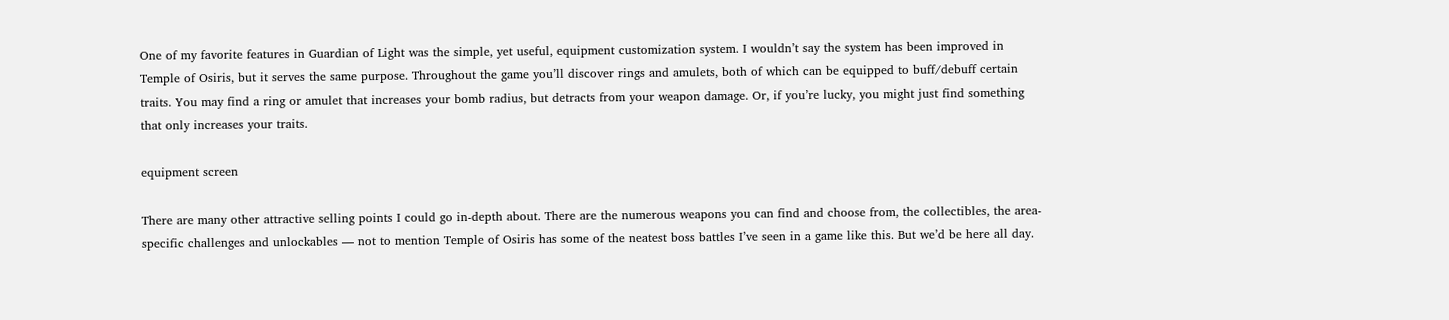One of my favorite features in Guardian of Light was the simple, yet useful, equipment customization system. I wouldn’t say the system has been improved in Temple of Osiris, but it serves the same purpose. Throughout the game you’ll discover rings and amulets, both of which can be equipped to buff/debuff certain traits. You may find a ring or amulet that increases your bomb radius, but detracts from your weapon damage. Or, if you’re lucky, you might just find something that only increases your traits.

equipment screen

There are many other attractive selling points I could go in-depth about. There are the numerous weapons you can find and choose from, the collectibles, the area-specific challenges and unlockables — not to mention Temple of Osiris has some of the neatest boss battles I’ve seen in a game like this. But we’d be here all day.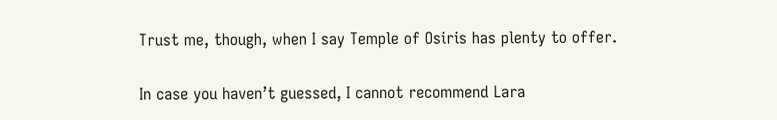Trust me, though, when I say Temple of Osiris has plenty to offer.

In case you haven’t guessed, I cannot recommend Lara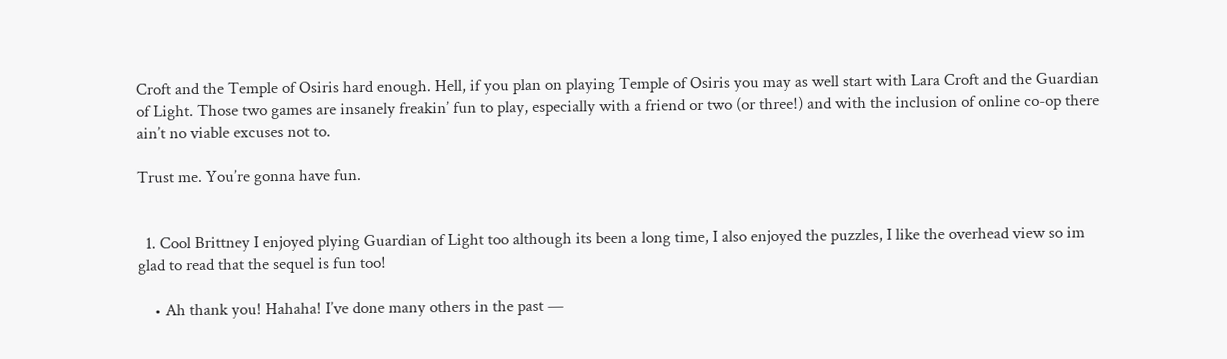Croft and the Temple of Osiris hard enough. Hell, if you plan on playing Temple of Osiris you may as well start with Lara Croft and the Guardian of Light. Those two games are insanely freakin’ fun to play, especially with a friend or two (or three!) and with the inclusion of online co-op there ain’t no viable excuses not to.

Trust me. You’re gonna have fun.


  1. Cool Brittney I enjoyed plying Guardian of Light too although its been a long time, I also enjoyed the puzzles, I like the overhead view so im glad to read that the sequel is fun too!

    • Ah thank you! Hahaha! I’ve done many others in the past —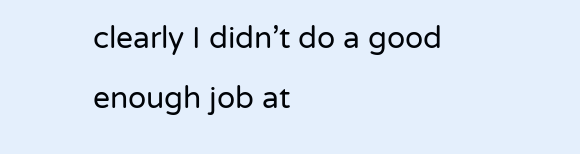clearly I didn’t do a good enough job at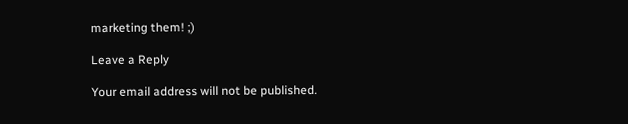marketing them! ;)

Leave a Reply

Your email address will not be published.